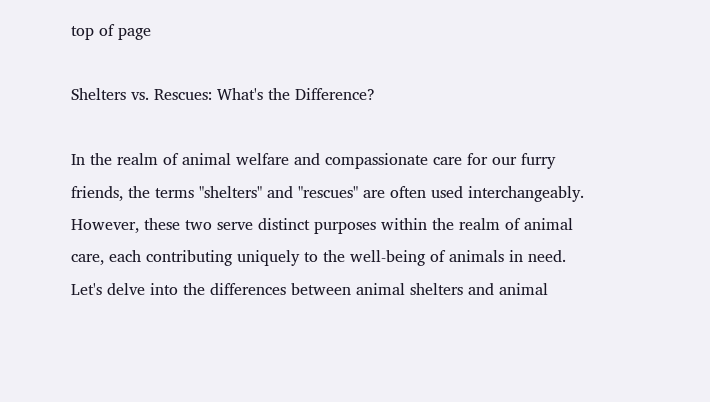top of page

Shelters vs. Rescues: What's the Difference?

In the realm of animal welfare and compassionate care for our furry friends, the terms "shelters" and "rescues" are often used interchangeably. However, these two serve distinct purposes within the realm of animal care, each contributing uniquely to the well-being of animals in need. Let's delve into the differences between animal shelters and animal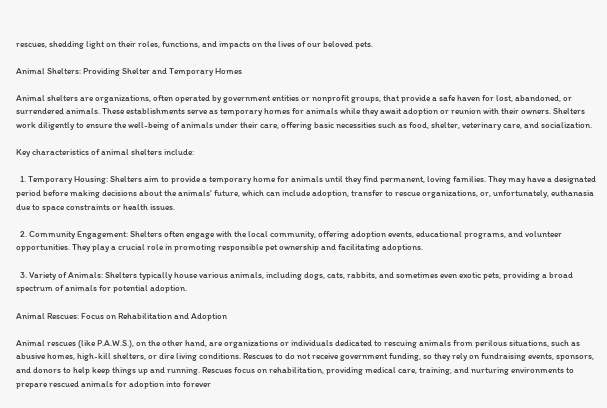rescues, shedding light on their roles, functions, and impacts on the lives of our beloved pets.

Animal Shelters: Providing Shelter and Temporary Homes

Animal shelters are organizations, often operated by government entities or nonprofit groups, that provide a safe haven for lost, abandoned, or surrendered animals. These establishments serve as temporary homes for animals while they await adoption or reunion with their owners. Shelters work diligently to ensure the well-being of animals under their care, offering basic necessities such as food, shelter, veterinary care, and socialization.

Key characteristics of animal shelters include:

  1. Temporary Housing: Shelters aim to provide a temporary home for animals until they find permanent, loving families. They may have a designated period before making decisions about the animals' future, which can include adoption, transfer to rescue organizations, or, unfortunately, euthanasia due to space constraints or health issues.

  2. Community Engagement: Shelters often engage with the local community, offering adoption events, educational programs, and volunteer opportunities. They play a crucial role in promoting responsible pet ownership and facilitating adoptions.

  3. Variety of Animals: Shelters typically house various animals, including dogs, cats, rabbits, and sometimes even exotic pets, providing a broad spectrum of animals for potential adoption.

Animal Rescues: Focus on Rehabilitation and Adoption

Animal rescues (like P.A.W.S.), on the other hand, are organizations or individuals dedicated to rescuing animals from perilous situations, such as abusive homes, high-kill shelters, or dire living conditions. Rescues to do not receive government funding, so they rely on fundraising events, sponsors, and donors to help keep things up and running. Rescues focus on rehabilitation, providing medical care, training, and nurturing environments to prepare rescued animals for adoption into forever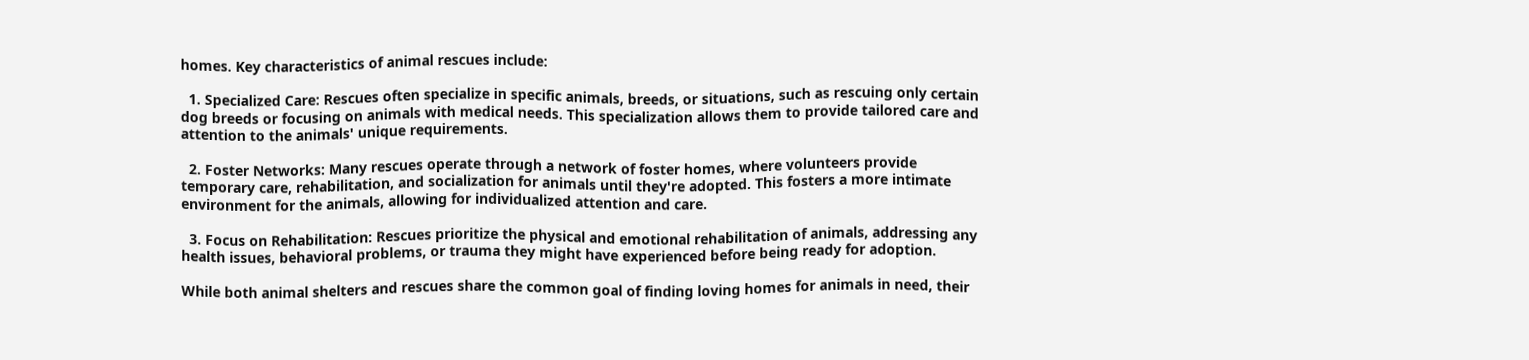homes. Key characteristics of animal rescues include:

  1. Specialized Care: Rescues often specialize in specific animals, breeds, or situations, such as rescuing only certain dog breeds or focusing on animals with medical needs. This specialization allows them to provide tailored care and attention to the animals' unique requirements.

  2. Foster Networks: Many rescues operate through a network of foster homes, where volunteers provide temporary care, rehabilitation, and socialization for animals until they're adopted. This fosters a more intimate environment for the animals, allowing for individualized attention and care.

  3. Focus on Rehabilitation: Rescues prioritize the physical and emotional rehabilitation of animals, addressing any health issues, behavioral problems, or trauma they might have experienced before being ready for adoption.

While both animal shelters and rescues share the common goal of finding loving homes for animals in need, their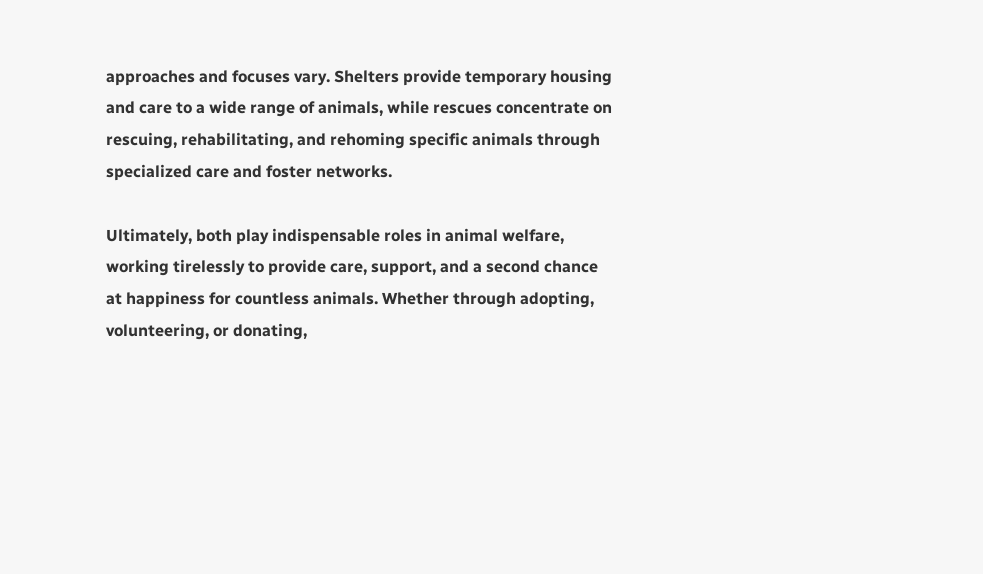approaches and focuses vary. Shelters provide temporary housing and care to a wide range of animals, while rescues concentrate on rescuing, rehabilitating, and rehoming specific animals through specialized care and foster networks.

Ultimately, both play indispensable roles in animal welfare, working tirelessly to provide care, support, and a second chance at happiness for countless animals. Whether through adopting, volunteering, or donating,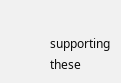supporting these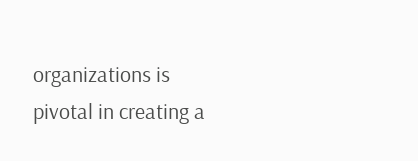organizations is pivotal in creating a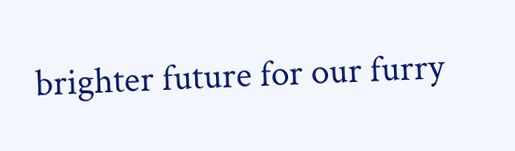brighter future for our furry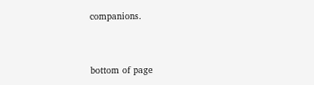companions.



bottom of page